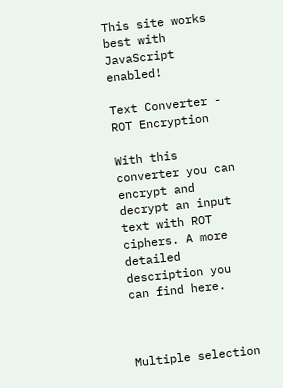This site works best with JavaScript enabled!

Text Converter - ROT Encryption

With this converter you can encrypt and decrypt an input text with ROT ciphers. A more detailed description you can find here.



Multiple selection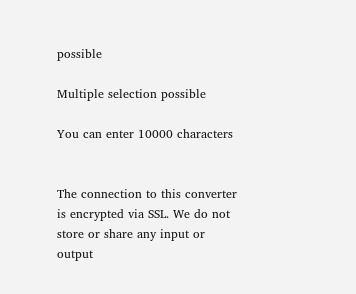possible

Multiple selection possible

You can enter 10000 characters


The connection to this converter is encrypted via SSL. We do not store or share any input or output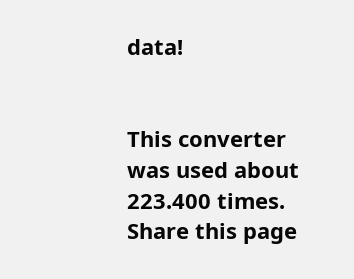data!


This converter was used about 223.400 times.
Share this page